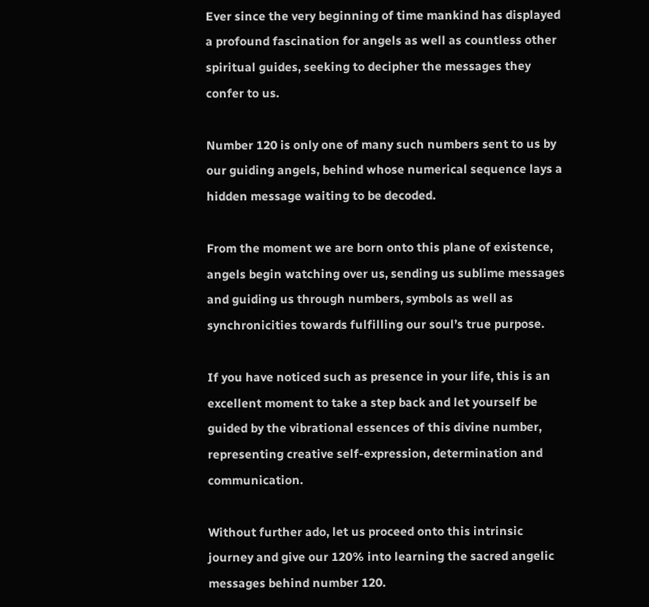Ever since the very beginning of time mankind has displayed a profound fascination for angels as well as countless other spiritual guides, seeking to decipher the messages they confer to us.

Number 120 is only one of many such numbers sent to us by our guiding angels, behind whose numerical sequence lays a hidden message waiting to be decoded.

From the moment we are born onto this plane of existence, angels begin watching over us, sending us sublime messages and guiding us through numbers, symbols as well as synchronicities towards fulfilling our soul’s true purpose.

If you have noticed such as presence in your life, this is an excellent moment to take a step back and let yourself be guided by the vibrational essences of this divine number, representing creative self-expression, determination and communication.

Without further ado, let us proceed onto this intrinsic journey and give our 120% into learning the sacred angelic messages behind number 120.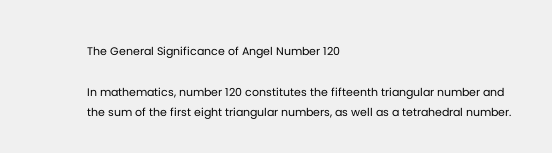The General Significance of Angel Number 120

In mathematics, number 120 constitutes the fifteenth triangular number and the sum of the first eight triangular numbers, as well as a tetrahedral number.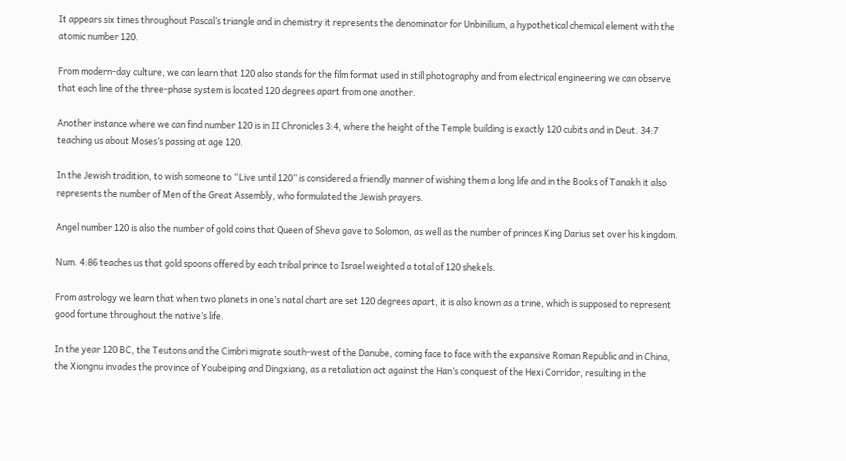It appears six times throughout Pascal’s triangle and in chemistry it represents the denominator for Unbinilium, a hypothetical chemical element with the atomic number 120.

From modern-day culture, we can learn that 120 also stands for the film format used in still photography and from electrical engineering we can observe that each line of the three-phase system is located 120 degrees apart from one another.

Another instance where we can find number 120 is in II Chronicles 3:4, where the height of the Temple building is exactly 120 cubits and in Deut. 34:7 teaching us about Moses’s passing at age 120.

In the Jewish tradition, to wish someone to “Live until 120” is considered a friendly manner of wishing them a long life and in the Books of Tanakh it also represents the number of Men of the Great Assembly, who formulated the Jewish prayers.

Angel number 120 is also the number of gold coins that Queen of Sheva gave to Solomon, as well as the number of princes King Darius set over his kingdom.

Num. 4:86 teaches us that gold spoons offered by each tribal prince to Israel weighted a total of 120 shekels.

From astrology we learn that when two planets in one’s natal chart are set 120 degrees apart, it is also known as a trine, which is supposed to represent good fortune throughout the native’s life.

In the year 120 BC, the Teutons and the Cimbri migrate south-west of the Danube, coming face to face with the expansive Roman Republic and in China, the Xiongnu invades the province of Youbeiping and Dingxiang, as a retaliation act against the Han’s conquest of the Hexi Corridor, resulting in the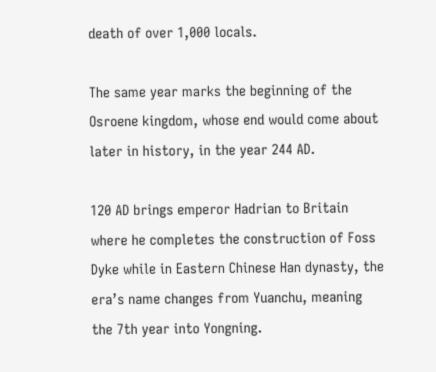death of over 1,000 locals.

The same year marks the beginning of the Osroene kingdom, whose end would come about later in history, in the year 244 AD.

120 AD brings emperor Hadrian to Britain where he completes the construction of Foss Dyke while in Eastern Chinese Han dynasty, the era’s name changes from Yuanchu, meaning the 7th year into Yongning.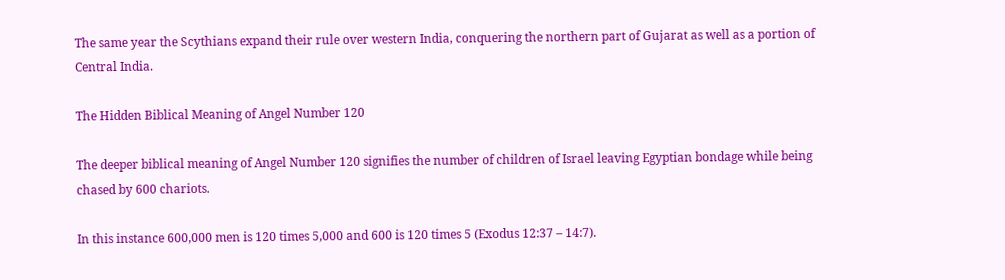The same year the Scythians expand their rule over western India, conquering the northern part of Gujarat as well as a portion of Central India.

The Hidden Biblical Meaning of Angel Number 120

The deeper biblical meaning of Angel Number 120 signifies the number of children of Israel leaving Egyptian bondage while being chased by 600 chariots.

In this instance 600,000 men is 120 times 5,000 and 600 is 120 times 5 (Exodus 12:37 – 14:7).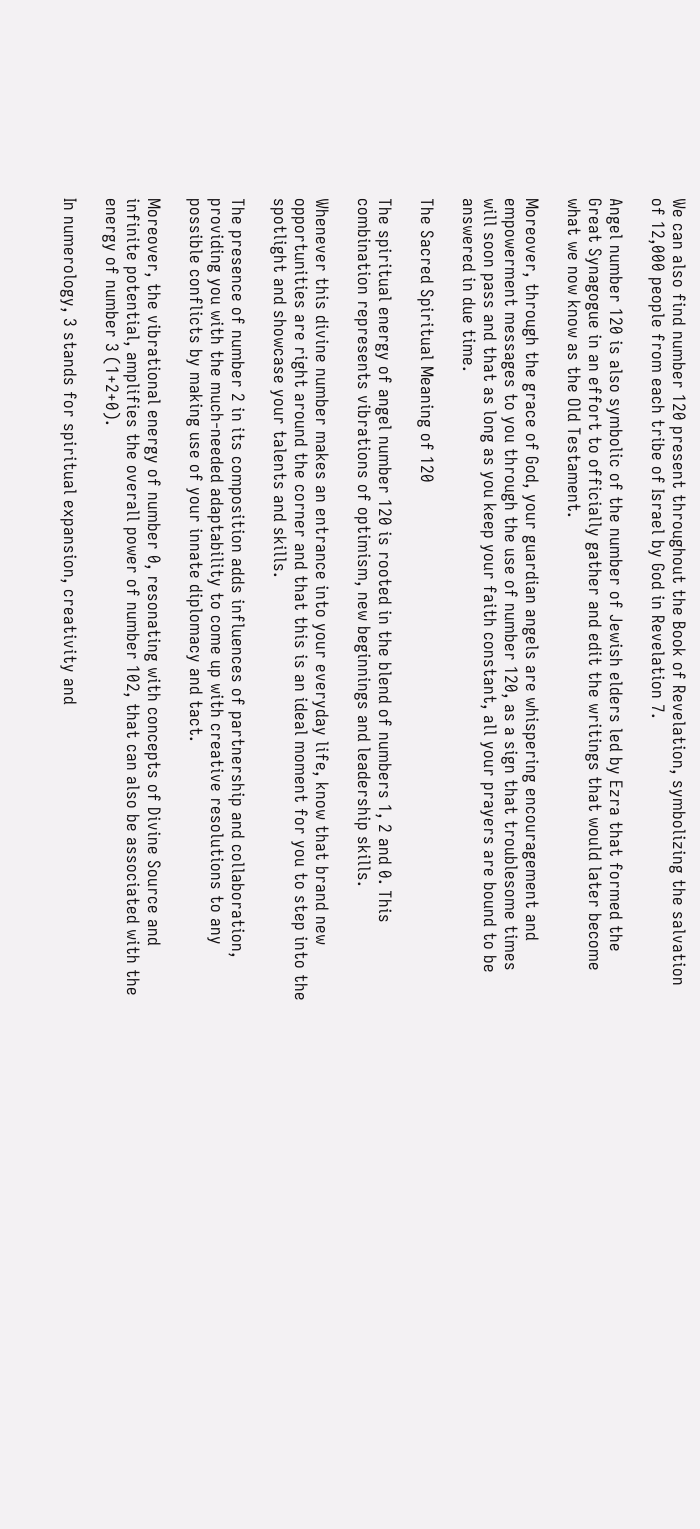We can also find number 120 present throughout the Book of Revelation, symbolizing the salvation of 12,000 people from each tribe of Israel by God in Revelation 7.

Angel number 120 is also symbolic of the number of Jewish elders led by Ezra that formed the Great Synagogue in an effort to officially gather and edit the writings that would later become what we now know as the Old Testament.

Moreover, through the grace of God, your guardian angels are whispering encouragement and empowerment messages to you through the use of number 120, as a sign that troublesome times will soon pass and that as long as you keep your faith constant, all your prayers are bound to be answered in due time.

The Sacred Spiritual Meaning of 120

The spiritual energy of angel number 120 is rooted in the blend of numbers 1, 2 and 0. This combination represents vibrations of optimism, new beginnings and leadership skills.

Whenever this divine number makes an entrance into your everyday life, know that brand new opportunities are right around the corner and that this is an ideal moment for you to step into the spotlight and showcase your talents and skills.

The presence of number 2 in its composition adds influences of partnership and collaboration, providing you with the much-needed adaptability to come up with creative resolutions to any possible conflicts by making use of your innate diplomacy and tact.

Moreover, the vibrational energy of number 0, resonating with concepts of Divine Source and infinite potential, amplifies the overall power of number 102, that can also be associated with the energy of number 3 (1+2+0).

In numerology, 3 stands for spiritual expansion, creativity and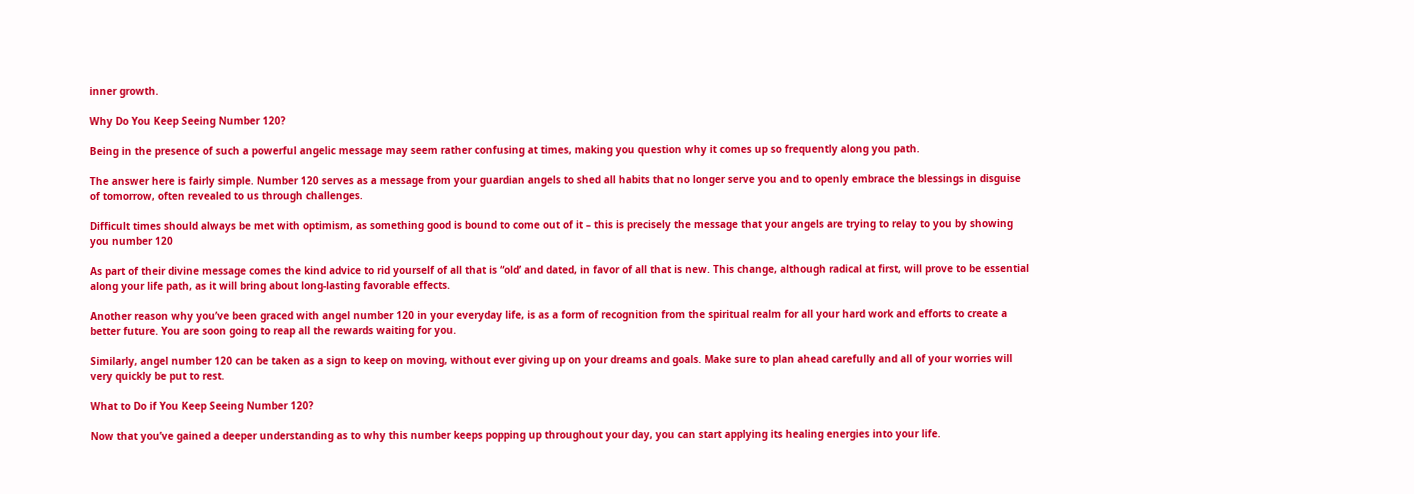inner growth.

Why Do You Keep Seeing Number 120?

Being in the presence of such a powerful angelic message may seem rather confusing at times, making you question why it comes up so frequently along you path.

The answer here is fairly simple. Number 120 serves as a message from your guardian angels to shed all habits that no longer serve you and to openly embrace the blessings in disguise of tomorrow, often revealed to us through challenges.

Difficult times should always be met with optimism, as something good is bound to come out of it – this is precisely the message that your angels are trying to relay to you by showing you number 120

As part of their divine message comes the kind advice to rid yourself of all that is “old’ and dated, in favor of all that is new. This change, although radical at first, will prove to be essential along your life path, as it will bring about long-lasting favorable effects.

Another reason why you’ve been graced with angel number 120 in your everyday life, is as a form of recognition from the spiritual realm for all your hard work and efforts to create a better future. You are soon going to reap all the rewards waiting for you.

Similarly, angel number 120 can be taken as a sign to keep on moving, without ever giving up on your dreams and goals. Make sure to plan ahead carefully and all of your worries will very quickly be put to rest.

What to Do if You Keep Seeing Number 120?

Now that you’ve gained a deeper understanding as to why this number keeps popping up throughout your day, you can start applying its healing energies into your life.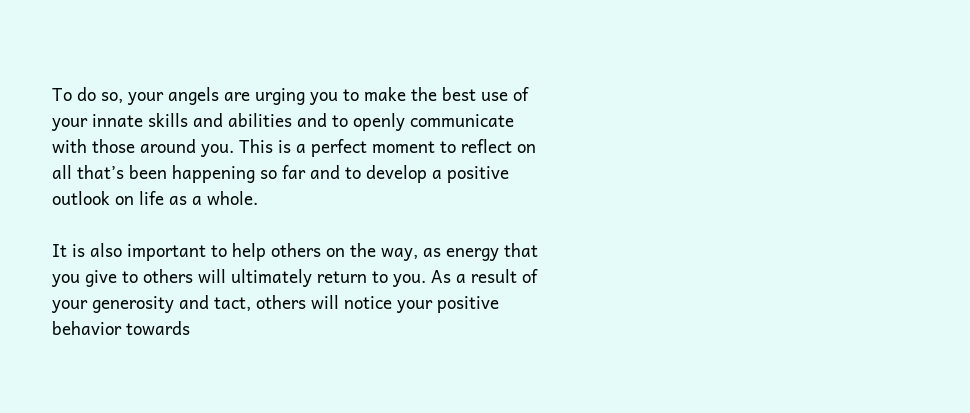To do so, your angels are urging you to make the best use of your innate skills and abilities and to openly communicate with those around you. This is a perfect moment to reflect on all that’s been happening so far and to develop a positive outlook on life as a whole.

It is also important to help others on the way, as energy that you give to others will ultimately return to you. As a result of your generosity and tact, others will notice your positive behavior towards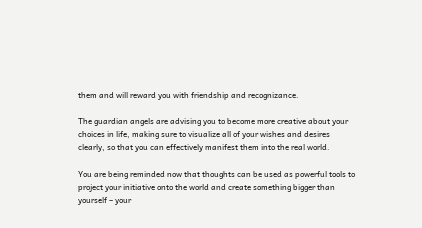them and will reward you with friendship and recognizance.

The guardian angels are advising you to become more creative about your choices in life, making sure to visualize all of your wishes and desires clearly, so that you can effectively manifest them into the real world.

You are being reminded now that thoughts can be used as powerful tools to project your initiative onto the world and create something bigger than yourself – your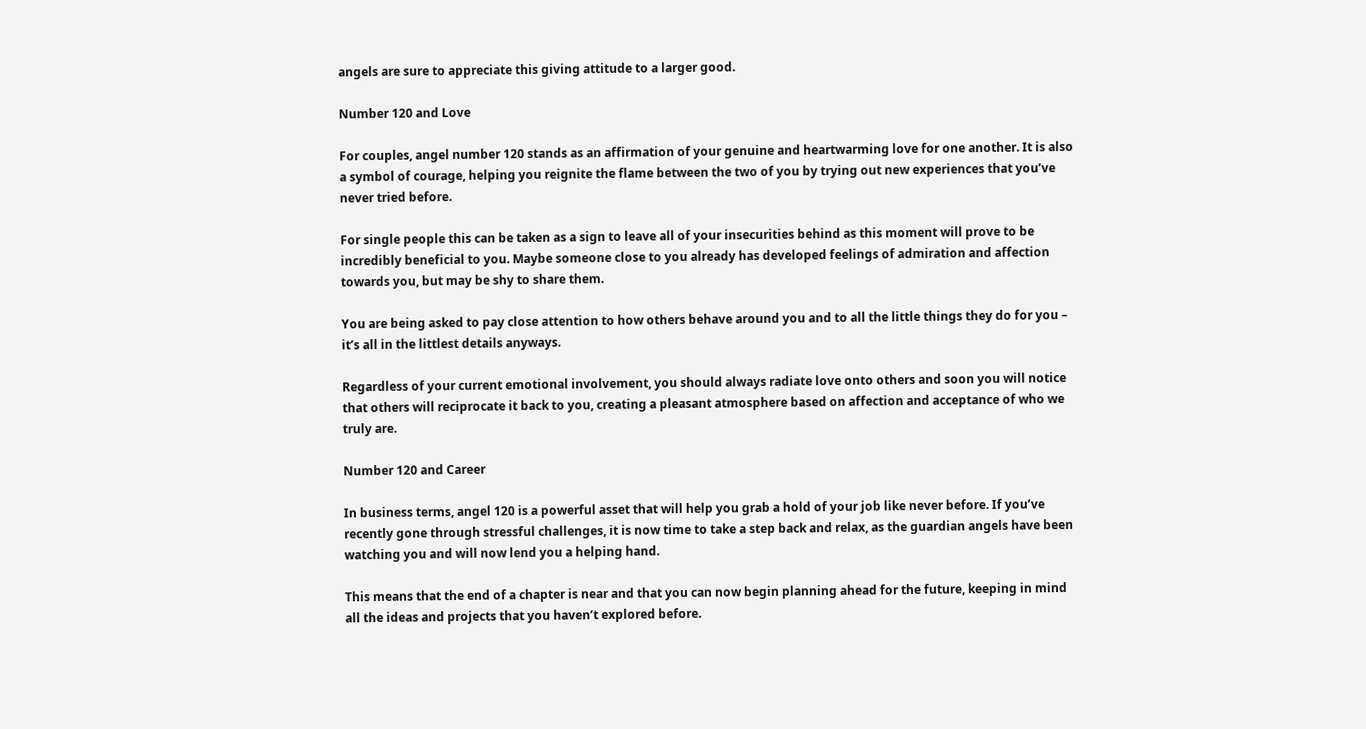angels are sure to appreciate this giving attitude to a larger good.

Number 120 and Love

For couples, angel number 120 stands as an affirmation of your genuine and heartwarming love for one another. It is also a symbol of courage, helping you reignite the flame between the two of you by trying out new experiences that you’ve never tried before.

For single people this can be taken as a sign to leave all of your insecurities behind as this moment will prove to be incredibly beneficial to you. Maybe someone close to you already has developed feelings of admiration and affection towards you, but may be shy to share them.

You are being asked to pay close attention to how others behave around you and to all the little things they do for you – it’s all in the littlest details anyways.

Regardless of your current emotional involvement, you should always radiate love onto others and soon you will notice that others will reciprocate it back to you, creating a pleasant atmosphere based on affection and acceptance of who we truly are.

Number 120 and Career

In business terms, angel 120 is a powerful asset that will help you grab a hold of your job like never before. If you’ve recently gone through stressful challenges, it is now time to take a step back and relax, as the guardian angels have been watching you and will now lend you a helping hand.

This means that the end of a chapter is near and that you can now begin planning ahead for the future, keeping in mind all the ideas and projects that you haven’t explored before.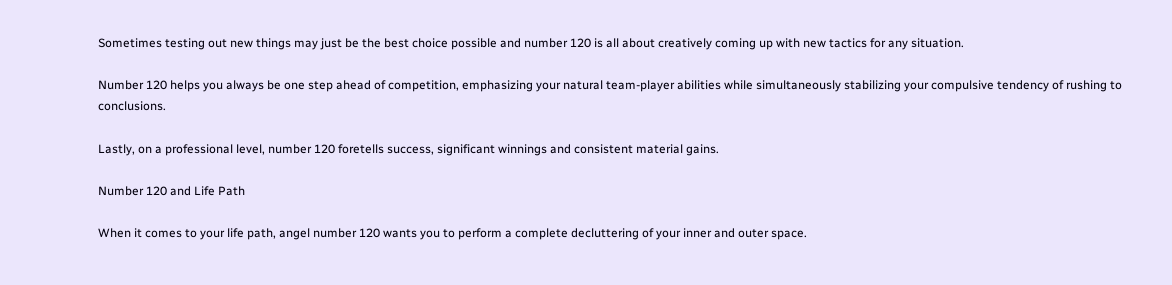Sometimes testing out new things may just be the best choice possible and number 120 is all about creatively coming up with new tactics for any situation.

Number 120 helps you always be one step ahead of competition, emphasizing your natural team-player abilities while simultaneously stabilizing your compulsive tendency of rushing to conclusions.

Lastly, on a professional level, number 120 foretells success, significant winnings and consistent material gains.

Number 120 and Life Path

When it comes to your life path, angel number 120 wants you to perform a complete decluttering of your inner and outer space.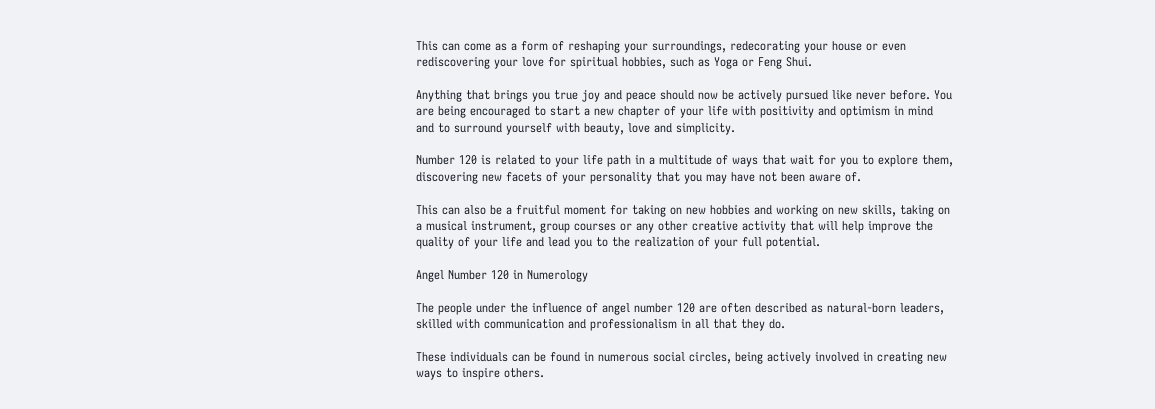This can come as a form of reshaping your surroundings, redecorating your house or even rediscovering your love for spiritual hobbies, such as Yoga or Feng Shui.

Anything that brings you true joy and peace should now be actively pursued like never before. You are being encouraged to start a new chapter of your life with positivity and optimism in mind and to surround yourself with beauty, love and simplicity.

Number 120 is related to your life path in a multitude of ways that wait for you to explore them, discovering new facets of your personality that you may have not been aware of.

This can also be a fruitful moment for taking on new hobbies and working on new skills, taking on a musical instrument, group courses or any other creative activity that will help improve the quality of your life and lead you to the realization of your full potential.

Angel Number 120 in Numerology

The people under the influence of angel number 120 are often described as natural-born leaders, skilled with communication and professionalism in all that they do.

These individuals can be found in numerous social circles, being actively involved in creating new ways to inspire others.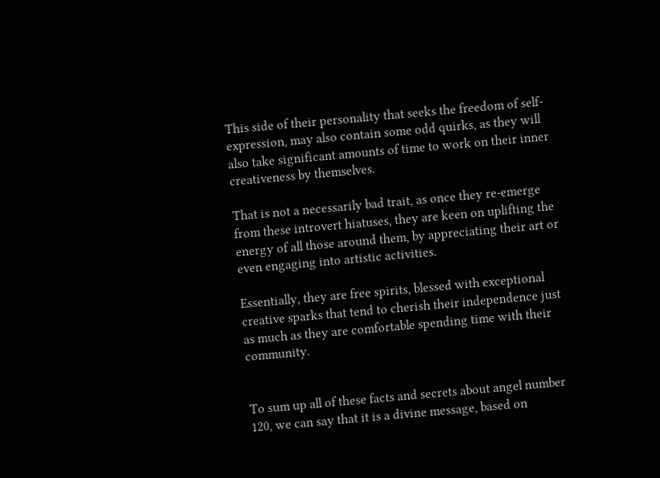This side of their personality that seeks the freedom of self-expression, may also contain some odd quirks, as they will also take significant amounts of time to work on their inner creativeness by themselves.

That is not a necessarily bad trait, as once they re-emerge from these introvert hiatuses, they are keen on uplifting the energy of all those around them, by appreciating their art or even engaging into artistic activities.

Essentially, they are free spirits, blessed with exceptional creative sparks that tend to cherish their independence just as much as they are comfortable spending time with their community.


To sum up all of these facts and secrets about angel number 120, we can say that it is a divine message, based on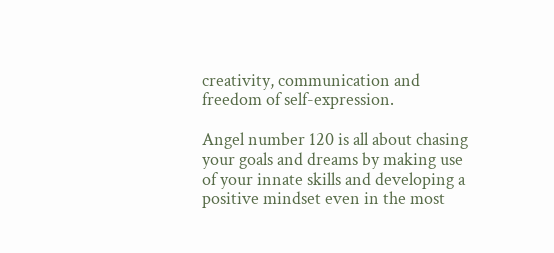creativity, communication and freedom of self-expression.

Angel number 120 is all about chasing your goals and dreams by making use of your innate skills and developing a positive mindset even in the most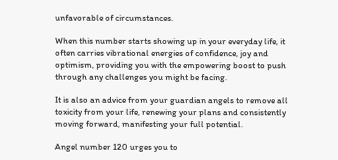unfavorable of circumstances.

When this number starts showing up in your everyday life, it often carries vibrational energies of confidence, joy and optimism, providing you with the empowering boost to push through any challenges you might be facing.

It is also an advice from your guardian angels to remove all toxicity from your life, renewing your plans and consistently moving forward, manifesting your full potential.

Angel number 120 urges you to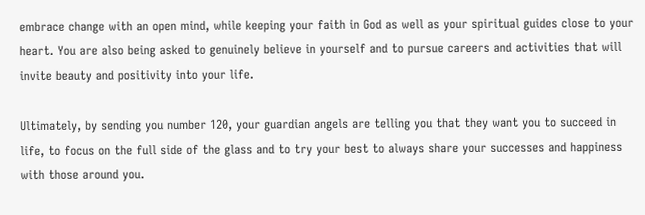embrace change with an open mind, while keeping your faith in God as well as your spiritual guides close to your heart. You are also being asked to genuinely believe in yourself and to pursue careers and activities that will invite beauty and positivity into your life.

Ultimately, by sending you number 120, your guardian angels are telling you that they want you to succeed in life, to focus on the full side of the glass and to try your best to always share your successes and happiness with those around you.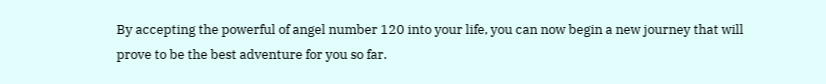By accepting the powerful of angel number 120 into your life, you can now begin a new journey that will prove to be the best adventure for you so far.